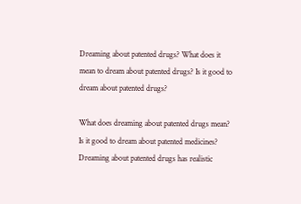Dreaming about patented drugs? What does it mean to dream about patented drugs? Is it good to dream about patented drugs?

What does dreaming about patented drugs mean? Is it good to dream about patented medicines? Dreaming about patented drugs has realistic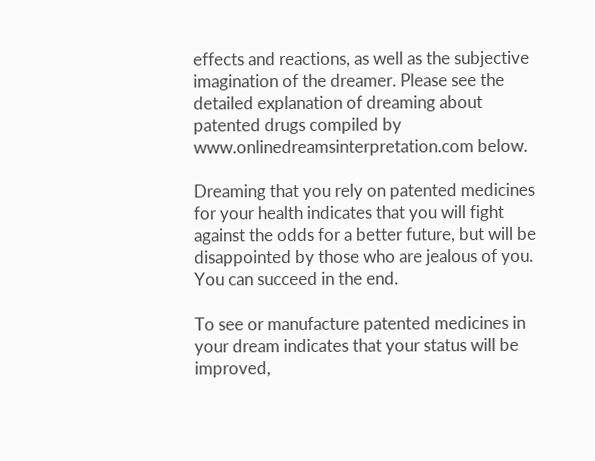effects and reactions, as well as the subjective imagination of the dreamer. Please see the detailed explanation of dreaming about patented drugs compiled by www.onlinedreamsinterpretation.com below.

Dreaming that you rely on patented medicines for your health indicates that you will fight against the odds for a better future, but will be disappointed by those who are jealous of you. You can succeed in the end.

To see or manufacture patented medicines in your dream indicates that your status will be improved,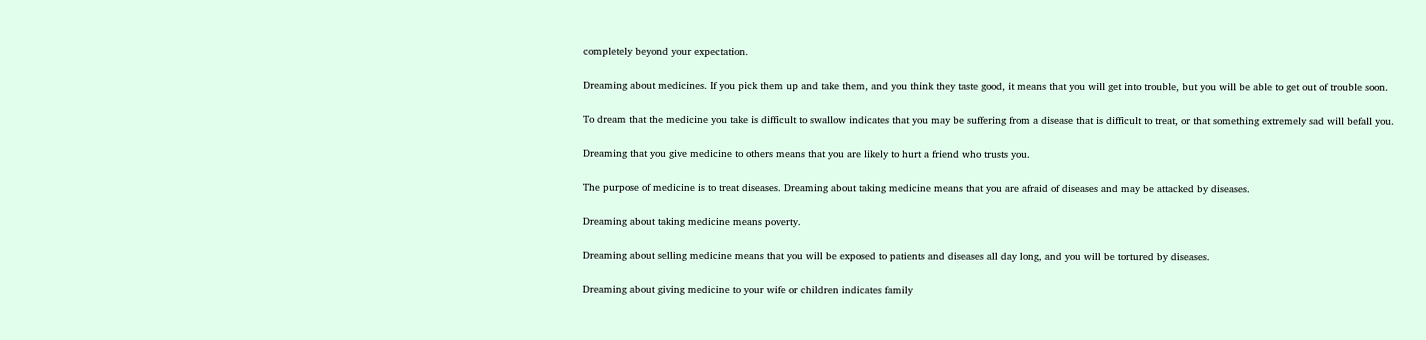completely beyond your expectation.

Dreaming about medicines. If you pick them up and take them, and you think they taste good, it means that you will get into trouble, but you will be able to get out of trouble soon.

To dream that the medicine you take is difficult to swallow indicates that you may be suffering from a disease that is difficult to treat, or that something extremely sad will befall you.

Dreaming that you give medicine to others means that you are likely to hurt a friend who trusts you.

The purpose of medicine is to treat diseases. Dreaming about taking medicine means that you are afraid of diseases and may be attacked by diseases.

Dreaming about taking medicine means poverty.

Dreaming about selling medicine means that you will be exposed to patients and diseases all day long, and you will be tortured by diseases.

Dreaming about giving medicine to your wife or children indicates family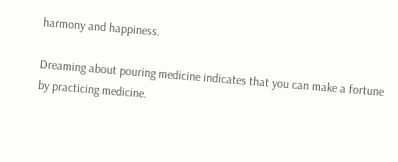harmony and happiness.

Dreaming about pouring medicine indicates that you can make a fortune by practicing medicine.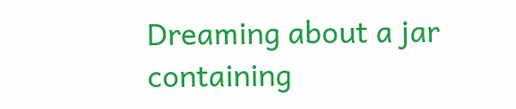Dreaming about a jar containing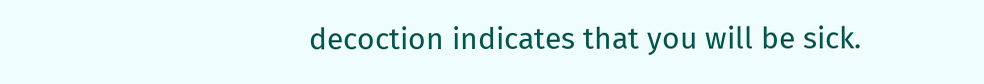decoction indicates that you will be sick.